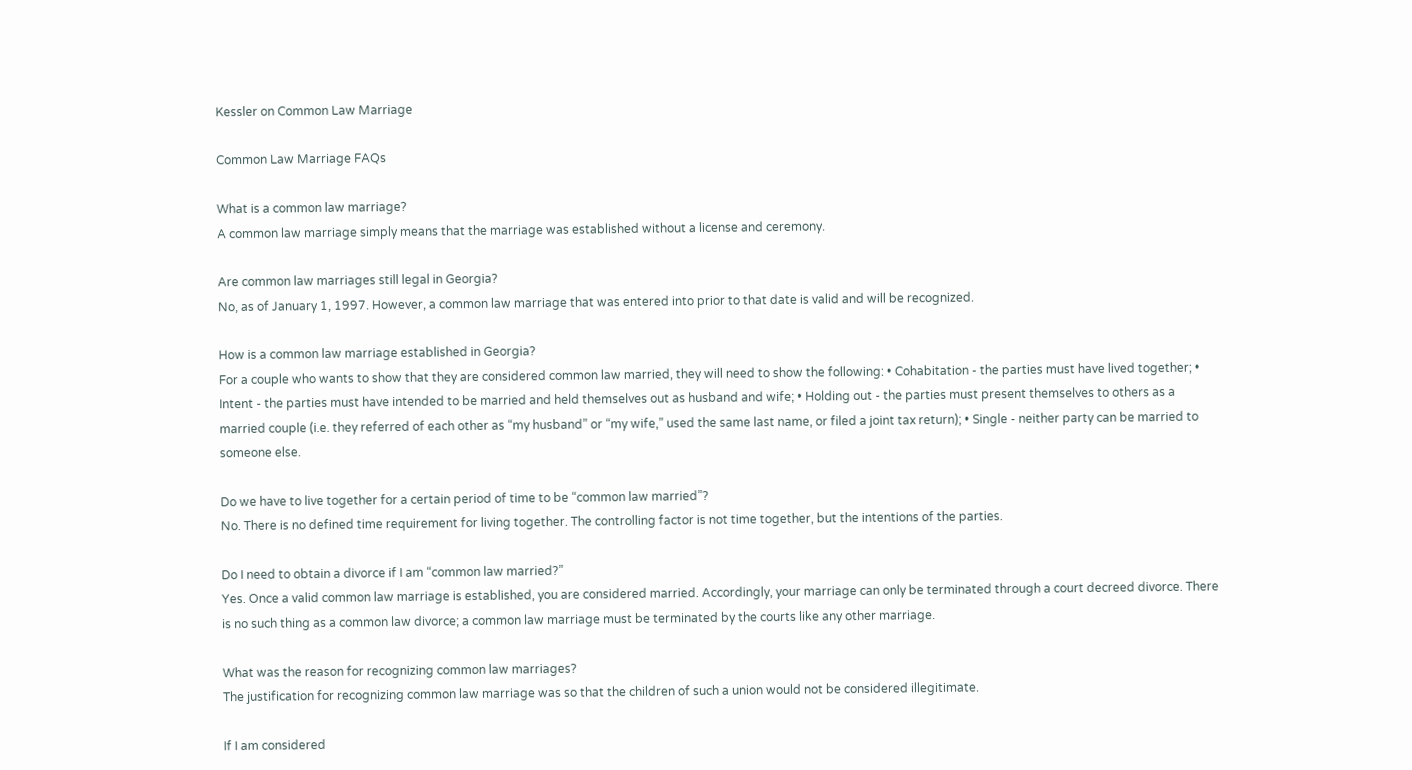Kessler on Common Law Marriage

Common Law Marriage FAQs

What is a common law marriage?
A common law marriage simply means that the marriage was established without a license and ceremony.

Are common law marriages still legal in Georgia?
No, as of January 1, 1997. However, a common law marriage that was entered into prior to that date is valid and will be recognized.

How is a common law marriage established in Georgia?
For a couple who wants to show that they are considered common law married, they will need to show the following: • Cohabitation - the parties must have lived together; • Intent - the parties must have intended to be married and held themselves out as husband and wife; • Holding out - the parties must present themselves to others as a married couple (i.e. they referred of each other as “my husband” or “my wife,” used the same last name, or filed a joint tax return); • Single - neither party can be married to someone else.

Do we have to live together for a certain period of time to be “common law married”?
No. There is no defined time requirement for living together. The controlling factor is not time together, but the intentions of the parties.

Do I need to obtain a divorce if I am “common law married?”
Yes. Once a valid common law marriage is established, you are considered married. Accordingly, your marriage can only be terminated through a court decreed divorce. There is no such thing as a common law divorce; a common law marriage must be terminated by the courts like any other marriage.

What was the reason for recognizing common law marriages?
The justification for recognizing common law marriage was so that the children of such a union would not be considered illegitimate.

If I am considered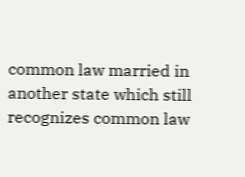common law married in another state which still recognizes common law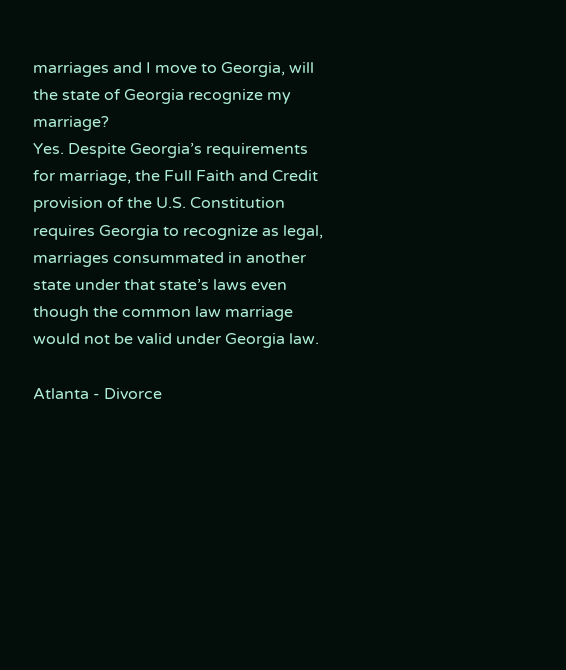marriages and I move to Georgia, will the state of Georgia recognize my marriage?
Yes. Despite Georgia’s requirements for marriage, the Full Faith and Credit provision of the U.S. Constitution requires Georgia to recognize as legal, marriages consummated in another state under that state’s laws even though the common law marriage would not be valid under Georgia law.

Atlanta - Divorce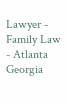Lawyer - Family Law - Atlanta Georgia